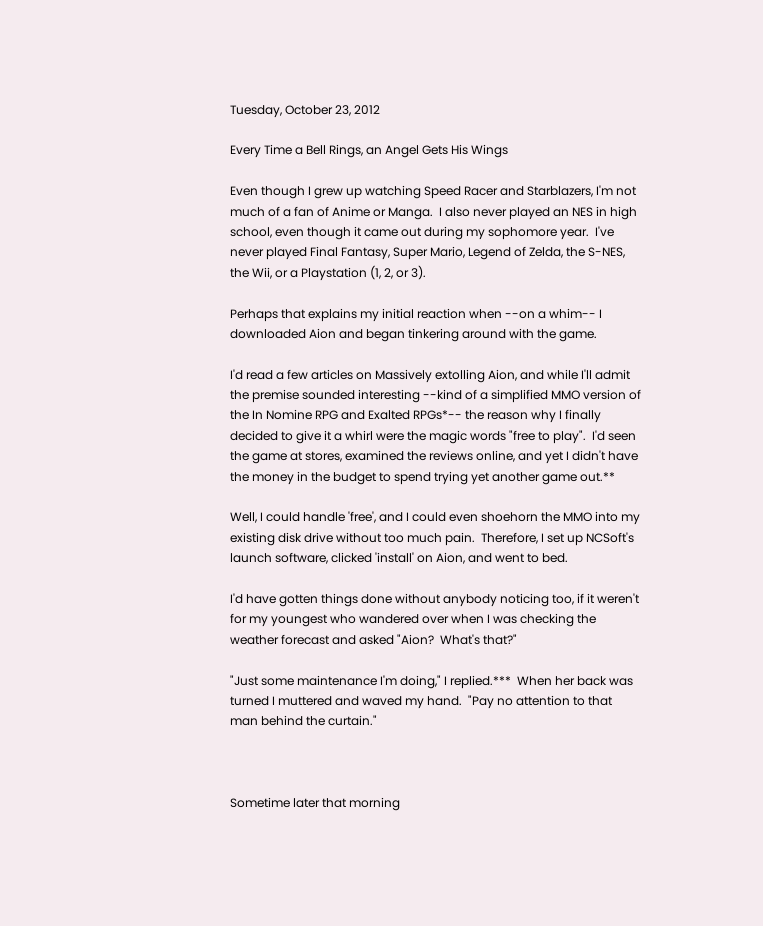Tuesday, October 23, 2012

Every Time a Bell Rings, an Angel Gets His Wings

Even though I grew up watching Speed Racer and Starblazers, I'm not much of a fan of Anime or Manga.  I also never played an NES in high school, even though it came out during my sophomore year.  I've never played Final Fantasy, Super Mario, Legend of Zelda, the S-NES, the Wii, or a Playstation (1, 2, or 3).

Perhaps that explains my initial reaction when --on a whim-- I downloaded Aion and began tinkering around with the game.

I'd read a few articles on Massively extolling Aion, and while I'll admit the premise sounded interesting --kind of a simplified MMO version of the In Nomine RPG and Exalted RPGs*-- the reason why I finally decided to give it a whirl were the magic words "free to play".  I'd seen the game at stores, examined the reviews online, and yet I didn't have the money in the budget to spend trying yet another game out.**

Well, I could handle 'free', and I could even shoehorn the MMO into my existing disk drive without too much pain.  Therefore, I set up NCSoft's launch software, clicked 'install' on Aion, and went to bed.

I'd have gotten things done without anybody noticing too, if it weren't for my youngest who wandered over when I was checking the weather forecast and asked "Aion?  What's that?"

"Just some maintenance I'm doing," I replied.***  When her back was turned I muttered and waved my hand.  "Pay no attention to that man behind the curtain."



Sometime later that morning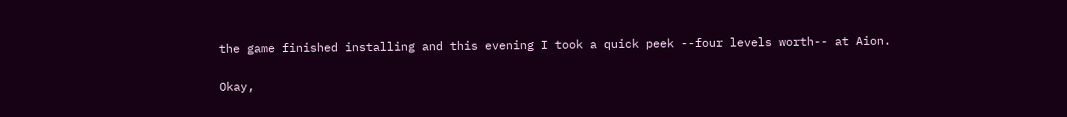the game finished installing and this evening I took a quick peek --four levels worth-- at Aion.

Okay,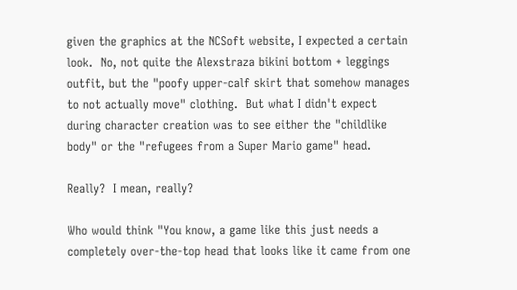given the graphics at the NCSoft website, I expected a certain look.  No, not quite the Alexstraza bikini bottom + leggings outfit, but the "poofy upper-calf skirt that somehow manages to not actually move" clothing.  But what I didn't expect during character creation was to see either the "childlike body" or the "refugees from a Super Mario game" head.

Really?  I mean, really?

Who would think "You know, a game like this just needs a completely over-the-top head that looks like it came from one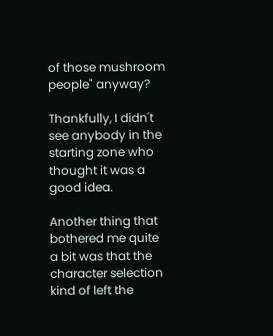of those mushroom people" anyway?

Thankfully, I didn't see anybody in the starting zone who thought it was a good idea.

Another thing that bothered me quite a bit was that the character selection kind of left the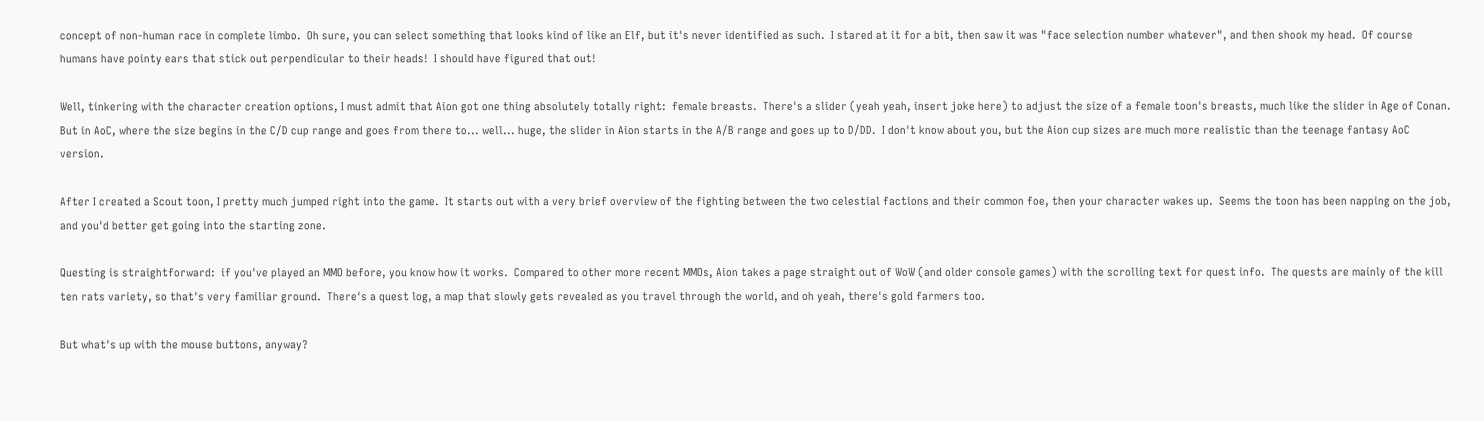concept of non-human race in complete limbo.  Oh sure, you can select something that looks kind of like an Elf, but it's never identified as such.  I stared at it for a bit, then saw it was "face selection number whatever", and then shook my head.  Of course humans have pointy ears that stick out perpendicular to their heads!  I should have figured that out!

Well, tinkering with the character creation options, I must admit that Aion got one thing absolutely totally right:  female breasts.  There's a slider (yeah yeah, insert joke here) to adjust the size of a female toon's breasts, much like the slider in Age of Conan.  But in AoC, where the size begins in the C/D cup range and goes from there to... well... huge, the slider in Aion starts in the A/B range and goes up to D/DD.  I don't know about you, but the Aion cup sizes are much more realistic than the teenage fantasy AoC version.

After I created a Scout toon, I pretty much jumped right into the game.  It starts out with a very brief overview of the fighting between the two celestial factions and their common foe, then your character wakes up.  Seems the toon has been napping on the job, and you'd better get going into the starting zone.

Questing is straightforward:  if you've played an MMO before, you know how it works.  Compared to other more recent MMOs, Aion takes a page straight out of WoW (and older console games) with the scrolling text for quest info.  The quests are mainly of the kill ten rats variety, so that's very familiar ground.  There's a quest log, a map that slowly gets revealed as you travel through the world, and oh yeah, there's gold farmers too.

But what's up with the mouse buttons, anyway?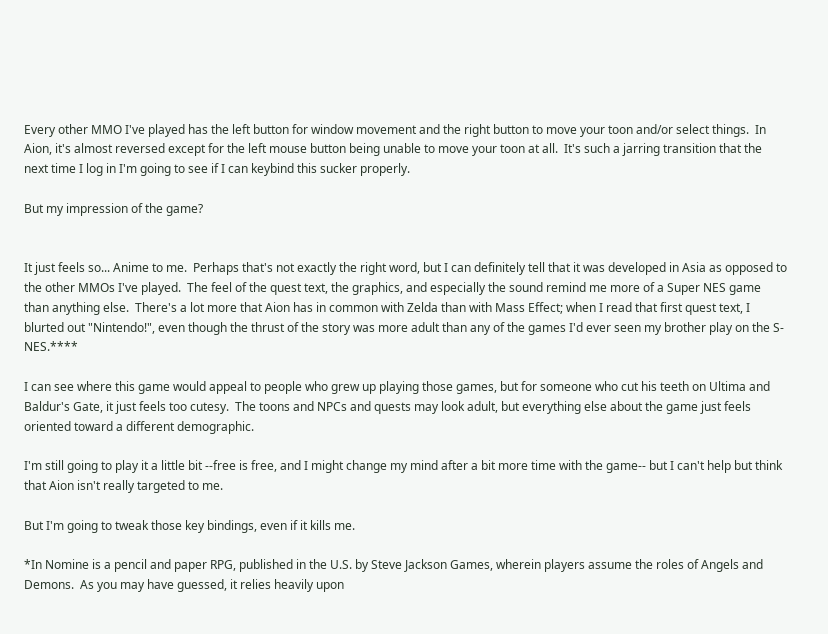Every other MMO I've played has the left button for window movement and the right button to move your toon and/or select things.  In Aion, it's almost reversed except for the left mouse button being unable to move your toon at all.  It's such a jarring transition that the next time I log in I'm going to see if I can keybind this sucker properly.

But my impression of the game?


It just feels so... Anime to me.  Perhaps that's not exactly the right word, but I can definitely tell that it was developed in Asia as opposed to the other MMOs I've played.  The feel of the quest text, the graphics, and especially the sound remind me more of a Super NES game than anything else.  There's a lot more that Aion has in common with Zelda than with Mass Effect; when I read that first quest text, I blurted out "Nintendo!", even though the thrust of the story was more adult than any of the games I'd ever seen my brother play on the S-NES.****

I can see where this game would appeal to people who grew up playing those games, but for someone who cut his teeth on Ultima and Baldur's Gate, it just feels too cutesy.  The toons and NPCs and quests may look adult, but everything else about the game just feels oriented toward a different demographic.

I'm still going to play it a little bit --free is free, and I might change my mind after a bit more time with the game-- but I can't help but think that Aion isn't really targeted to me.

But I'm going to tweak those key bindings, even if it kills me.

*In Nomine is a pencil and paper RPG, published in the U.S. by Steve Jackson Games, wherein players assume the roles of Angels and Demons.  As you may have guessed, it relies heavily upon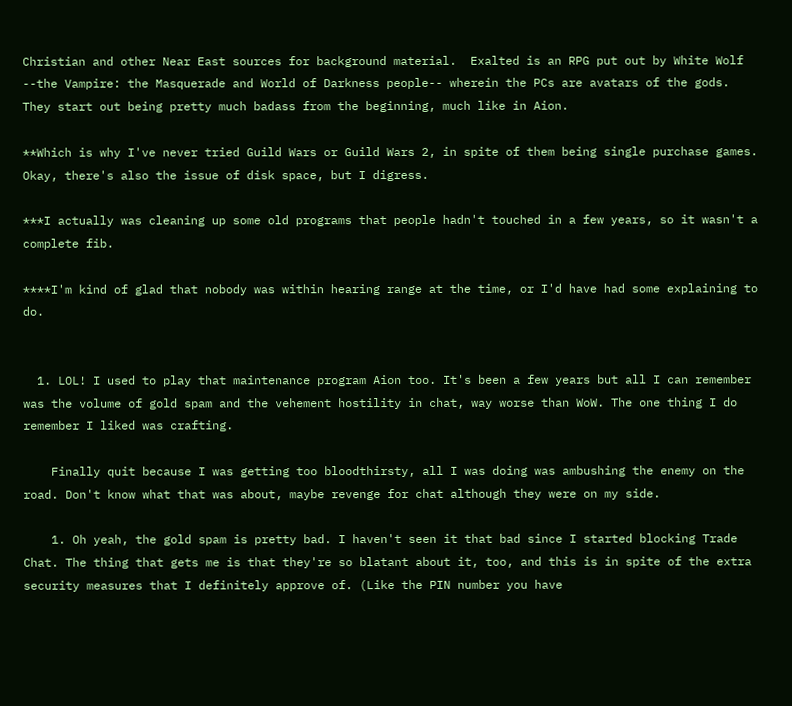Christian and other Near East sources for background material.  Exalted is an RPG put out by White Wolf --the Vampire: the Masquerade and World of Darkness people-- wherein the PCs are avatars of the gods.  They start out being pretty much badass from the beginning, much like in Aion.

**Which is why I've never tried Guild Wars or Guild Wars 2, in spite of them being single purchase games.  Okay, there's also the issue of disk space, but I digress.

***I actually was cleaning up some old programs that people hadn't touched in a few years, so it wasn't a complete fib.

****I'm kind of glad that nobody was within hearing range at the time, or I'd have had some explaining to do.


  1. LOL! I used to play that maintenance program Aion too. It's been a few years but all I can remember was the volume of gold spam and the vehement hostility in chat, way worse than WoW. The one thing I do remember I liked was crafting.

    Finally quit because I was getting too bloodthirsty, all I was doing was ambushing the enemy on the road. Don't know what that was about, maybe revenge for chat although they were on my side.

    1. Oh yeah, the gold spam is pretty bad. I haven't seen it that bad since I started blocking Trade Chat. The thing that gets me is that they're so blatant about it, too, and this is in spite of the extra security measures that I definitely approve of. (Like the PIN number you have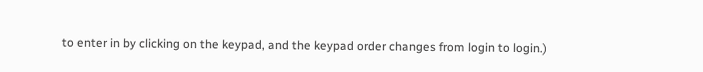to enter in by clicking on the keypad, and the keypad order changes from login to login.)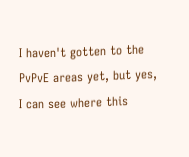I haven't gotten to the PvPvE areas yet, but yes, I can see where this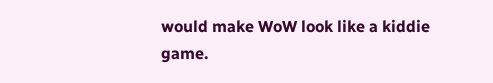would make WoW look like a kiddie game.